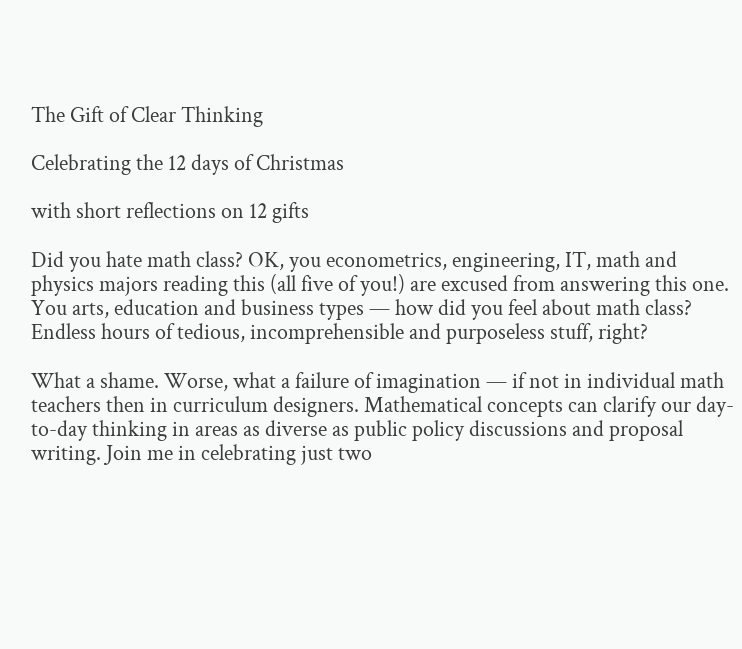The Gift of Clear Thinking

Celebrating the 12 days of Christmas

with short reflections on 12 gifts

Did you hate math class? OK, you econometrics, engineering, IT, math and physics majors reading this (all five of you!) are excused from answering this one. You arts, education and business types — how did you feel about math class? Endless hours of tedious, incomprehensible and purposeless stuff, right?

What a shame. Worse, what a failure of imagination — if not in individual math teachers then in curriculum designers. Mathematical concepts can clarify our day-to-day thinking in areas as diverse as public policy discussions and proposal writing. Join me in celebrating just two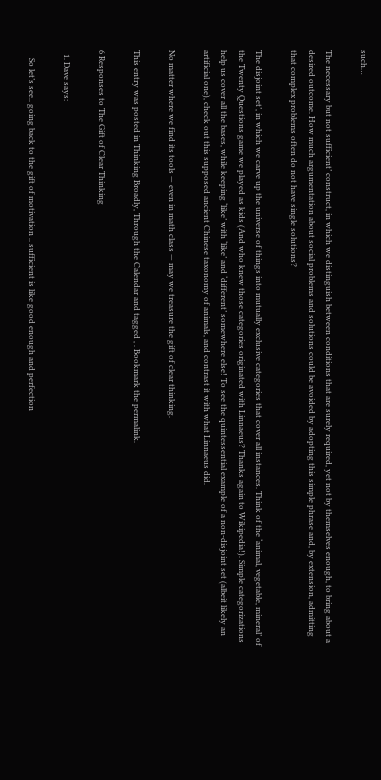such…

The necessary but not sufficient’ construct, in which we distinguish between conditions that are surely required, yet not by themselves enough, to bring about a desired outcome. How much argumentation about social problems and solutions could be avoided by adopting this simple phrase and, by extension, admitting that complex problems often do not have single solutions?

The disjoint set’, in which we carve up the universe of things into mutually exclusive categories that cover all instances. Think of the ‘animal, vegetable, mineral’ of the Twenty Questions game we played as kids (And who knew those categories originated with Linnaeus? Thanks again to Wikipedia!). Simple categorizations help us cover all the bases, while keeping ‘like’ with ‘like’ and ‘different’ somewhere else! To see the quintessential example of a non-disjoint set (albeit likely an artificial one), check out this supposed ancient Chinese taxonomy of animals, and contrast it with what Linnaeus did.

No matter where we find its tools — even in math class — may we treasure the gift of clear thinking.

This entry was posted in Thinking Broadly, Through the Calendar and tagged , . Bookmark the permalink.

6 Responses to The Gift of Clear Thinking

  1. Dave says:

    So let’s see.. going back to the gift of motivation .. sufficient is like good enough and perfection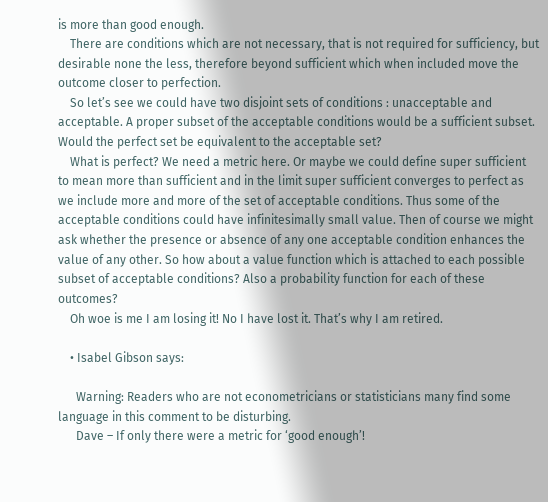is more than good enough.
    There are conditions which are not necessary, that is not required for sufficiency, but desirable none the less, therefore beyond sufficient which when included move the outcome closer to perfection.
    So let’s see we could have two disjoint sets of conditions : unacceptable and acceptable. A proper subset of the acceptable conditions would be a sufficient subset. Would the perfect set be equivalent to the acceptable set?
    What is perfect? We need a metric here. Or maybe we could define super sufficient to mean more than sufficient and in the limit super sufficient converges to perfect as we include more and more of the set of acceptable conditions. Thus some of the acceptable conditions could have infinitesimally small value. Then of course we might ask whether the presence or absence of any one acceptable condition enhances the value of any other. So how about a value function which is attached to each possible subset of acceptable conditions? Also a probability function for each of these outcomes?
    Oh woe is me I am losing it! No I have lost it. That’s why I am retired.

    • Isabel Gibson says:

      Warning: Readers who are not econometricians or statisticians many find some language in this comment to be disturbing.
      Dave – If only there were a metric for ‘good enough’!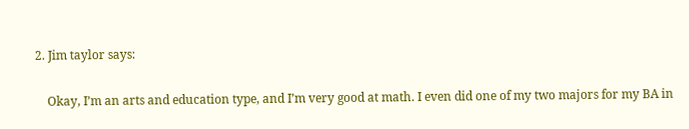2. Jim taylor says:

    Okay, I’m an arts and education type, and I’m very good at math. I even did one of my two majors for my BA in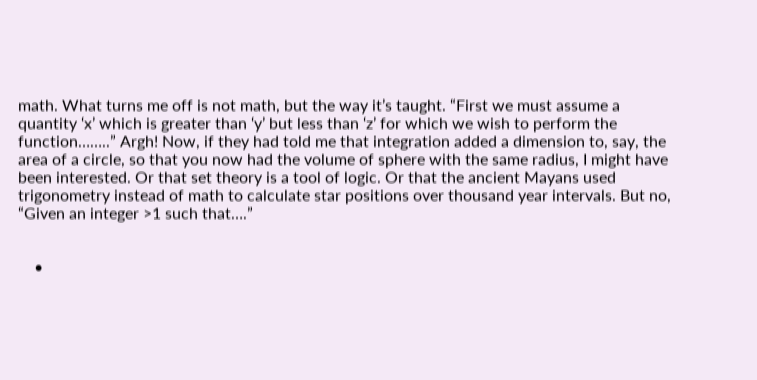math. What turns me off is not math, but the way it’s taught. “First we must assume a quantity ‘x’ which is greater than ‘y’ but less than ‘z’ for which we wish to perform the function……..” Argh! Now, if they had told me that integration added a dimension to, say, the area of a circle, so that you now had the volume of sphere with the same radius, I might have been interested. Or that set theory is a tool of logic. Or that the ancient Mayans used trigonometry instead of math to calculate star positions over thousand year intervals. But no, “Given an integer >1 such that….”


    •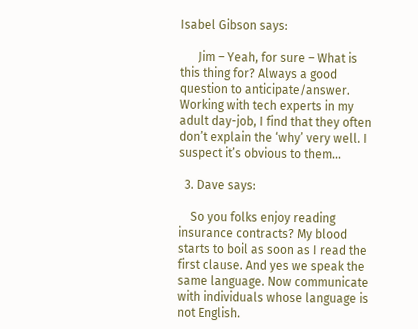Isabel Gibson says:

      Jim – Yeah, for sure – What is this thing for? Always a good question to anticipate/answer. Working with tech experts in my adult day-job, I find that they often don’t explain the ‘why’ very well. I suspect it’s obvious to them…

  3. Dave says:

    So you folks enjoy reading insurance contracts? My blood starts to boil as soon as I read the first clause. And yes we speak the same language. Now communicate with individuals whose language is not English.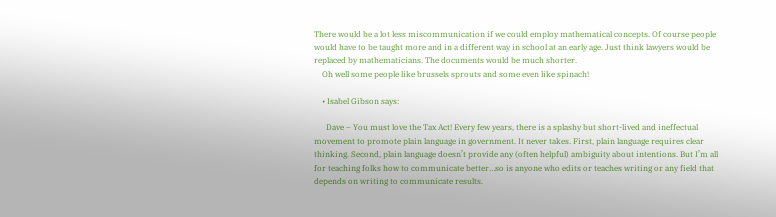There would be a lot less miscommunication if we could employ mathematical concepts. Of course people would have to be taught more and in a different way in school at an early age. Just think lawyers would be replaced by mathematicians. The documents would be much shorter.
    Oh well some people like brussels sprouts and some even like spinach!

    • Isabel Gibson says:

      Dave – You must love the Tax Act! Every few years, there is a splashy but short-lived and ineffectual movement to promote plain language in government. It never takes. First, plain language requires clear thinking. Second, plain language doesn’t provide any (often helpful) ambiguity about intentions. But I’m all for teaching folks how to communicate better…so is anyone who edits or teaches writing or any field that depends on writing to communicate results.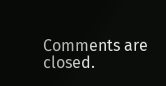Comments are closed.